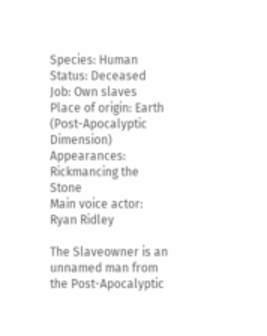Species: Human
Status: Deceased
Job: Own slaves
Place of origin: Earth (Post-Apocalyptic Dimension)
Appearances: Rickmancing the Stone
Main voice actor: Ryan Ridley

The Slaveowner is an unnamed man from the Post-Apocalyptic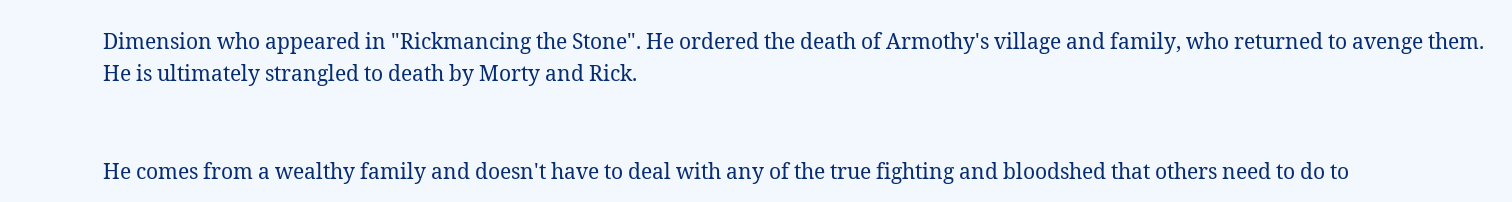Dimension who appeared in "Rickmancing the Stone". He ordered the death of Armothy's village and family, who returned to avenge them. He is ultimately strangled to death by Morty and Rick.


He comes from a wealthy family and doesn't have to deal with any of the true fighting and bloodshed that others need to do to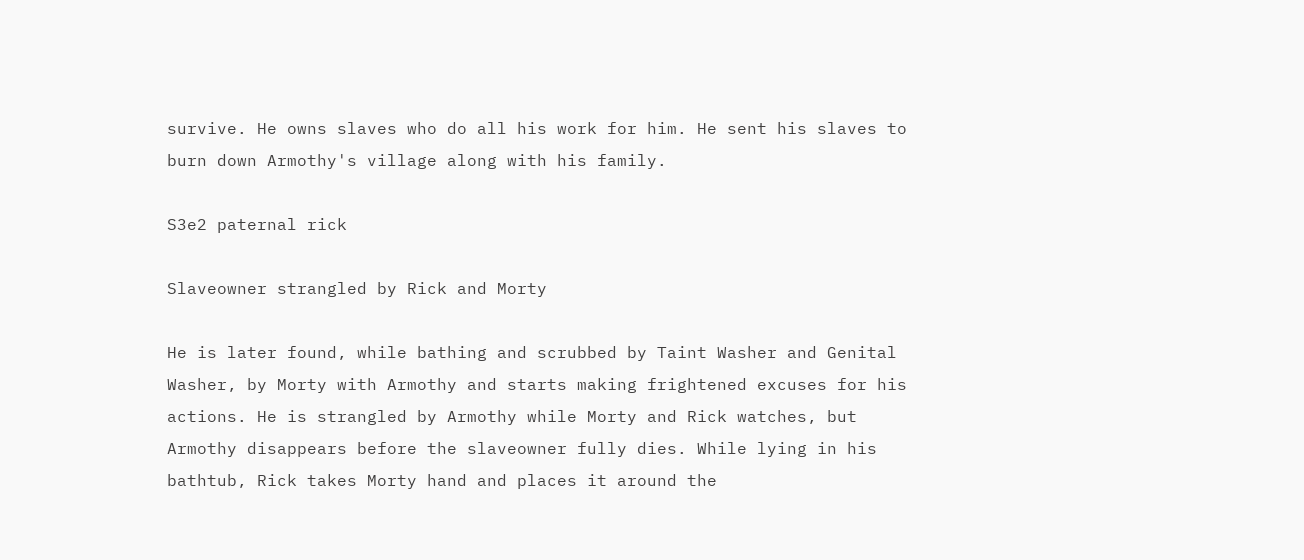survive. He owns slaves who do all his work for him. He sent his slaves to burn down Armothy's village along with his family.

S3e2 paternal rick

Slaveowner strangled by Rick and Morty

He is later found, while bathing and scrubbed by Taint Washer and Genital Washer, by Morty with Armothy and starts making frightened excuses for his actions. He is strangled by Armothy while Morty and Rick watches, but Armothy disappears before the slaveowner fully dies. While lying in his bathtub, Rick takes Morty hand and places it around the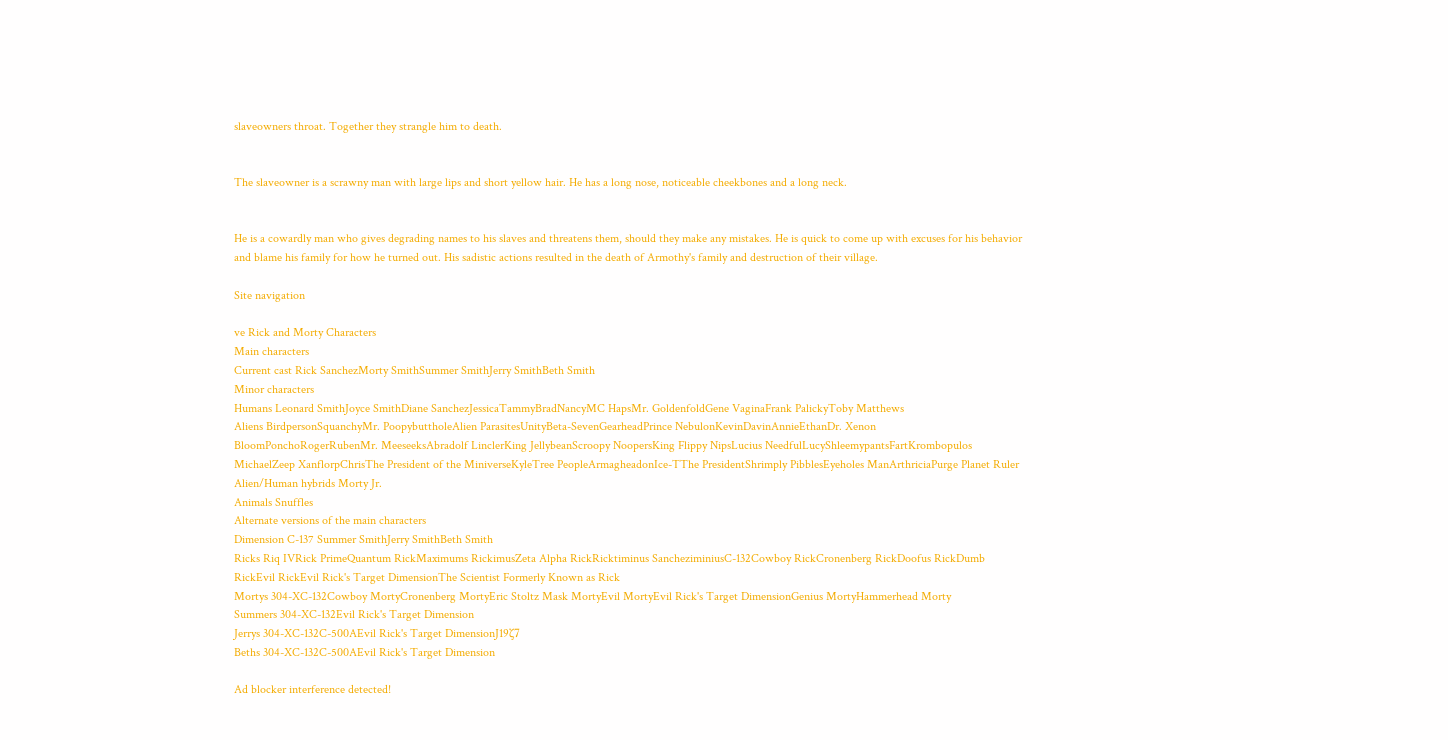slaveowners throat. Together they strangle him to death.


The slaveowner is a scrawny man with large lips and short yellow hair. He has a long nose, noticeable cheekbones and a long neck.


He is a cowardly man who gives degrading names to his slaves and threatens them, should they make any mistakes. He is quick to come up with excuses for his behavior and blame his family for how he turned out. His sadistic actions resulted in the death of Armothy's family and destruction of their village.

Site navigation

ve Rick and Morty Characters
Main characters
Current cast Rick SanchezMorty SmithSummer SmithJerry SmithBeth Smith
Minor characters
Humans Leonard SmithJoyce SmithDiane SanchezJessicaTammyBradNancyMC HapsMr. GoldenfoldGene VaginaFrank PalickyToby Matthews
Aliens BirdpersonSquanchyMr. PoopybuttholeAlien ParasitesUnityBeta-SevenGearheadPrince NebulonKevinDavinAnnieEthanDr. Xenon BloomPonchoRogerRubenMr. MeeseeksAbradolf LinclerKing JellybeanScroopy NoopersKing Flippy NipsLucius NeedfulLucyShleemypantsFartKrombopulos MichaelZeep XanflorpChrisThe President of the MiniverseKyleTree PeopleArmagheadonIce-TThe PresidentShrimply PibblesEyeholes ManArthriciaPurge Planet Ruler
Alien/Human hybrids Morty Jr.
Animals Snuffles
Alternate versions of the main characters
Dimension C-137 Summer SmithJerry SmithBeth Smith
Ricks Riq IVRick PrimeQuantum RickMaximums RickimusZeta Alpha RickRicktiminus SancheziminiusC-132Cowboy RickCronenberg RickDoofus RickDumb RickEvil RickEvil Rick's Target DimensionThe Scientist Formerly Known as Rick
Mortys 304-XC-132Cowboy MortyCronenberg MortyEric Stoltz Mask MortyEvil MortyEvil Rick's Target DimensionGenius MortyHammerhead Morty
Summers 304-XC-132Evil Rick's Target Dimension
Jerrys 304-XC-132C-500AEvil Rick's Target DimensionJ19ζ7
Beths 304-XC-132C-500AEvil Rick's Target Dimension

Ad blocker interference detected!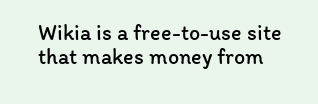Wikia is a free-to-use site that makes money from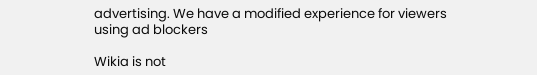advertising. We have a modified experience for viewers using ad blockers

Wikia is not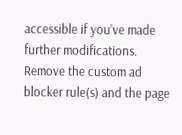accessible if you’ve made further modifications. Remove the custom ad blocker rule(s) and the page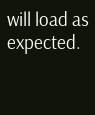will load as expected.